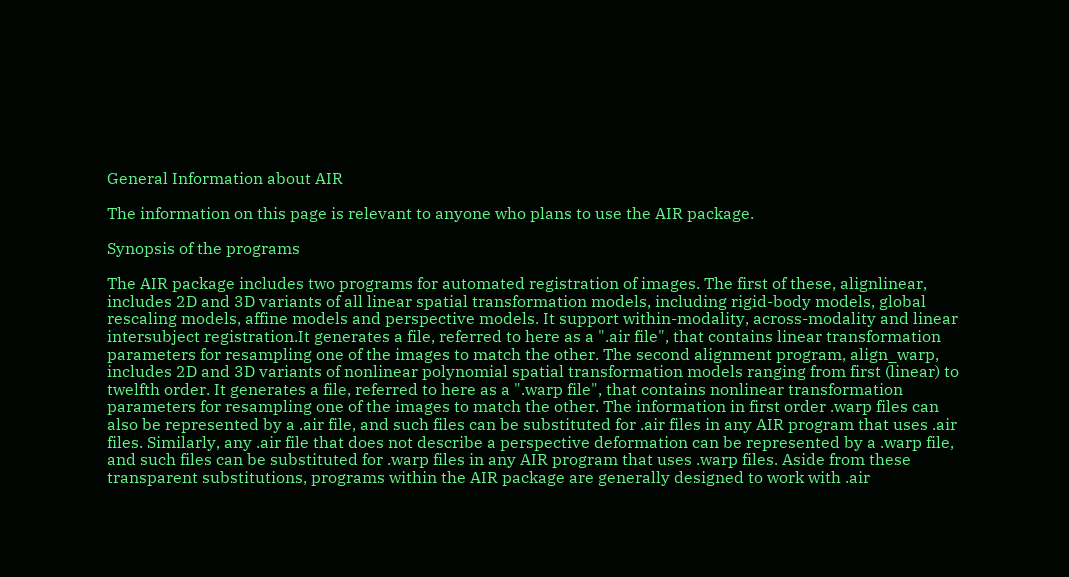General Information about AIR

The information on this page is relevant to anyone who plans to use the AIR package.

Synopsis of the programs

The AIR package includes two programs for automated registration of images. The first of these, alignlinear, includes 2D and 3D variants of all linear spatial transformation models, including rigid-body models, global rescaling models, affine models and perspective models. It support within-modality, across-modality and linear intersubject registration.It generates a file, referred to here as a ".air file", that contains linear transformation parameters for resampling one of the images to match the other. The second alignment program, align_warp, includes 2D and 3D variants of nonlinear polynomial spatial transformation models ranging from first (linear) to twelfth order. It generates a file, referred to here as a ".warp file", that contains nonlinear transformation parameters for resampling one of the images to match the other. The information in first order .warp files can also be represented by a .air file, and such files can be substituted for .air files in any AIR program that uses .air files. Similarly, any .air file that does not describe a perspective deformation can be represented by a .warp file, and such files can be substituted for .warp files in any AIR program that uses .warp files. Aside from these transparent substitutions, programs within the AIR package are generally designed to work with .air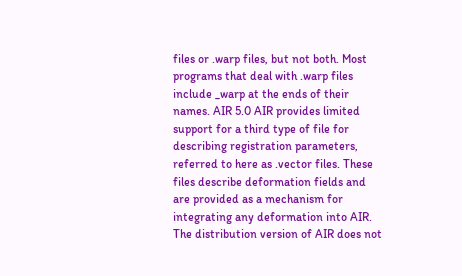files or .warp files, but not both. Most programs that deal with .warp files include _warp at the ends of their names. AIR 5.0 AIR provides limited support for a third type of file for describing registration parameters, referred to here as .vector files. These files describe deformation fields and are provided as a mechanism for integrating any deformation into AIR. The distribution version of AIR does not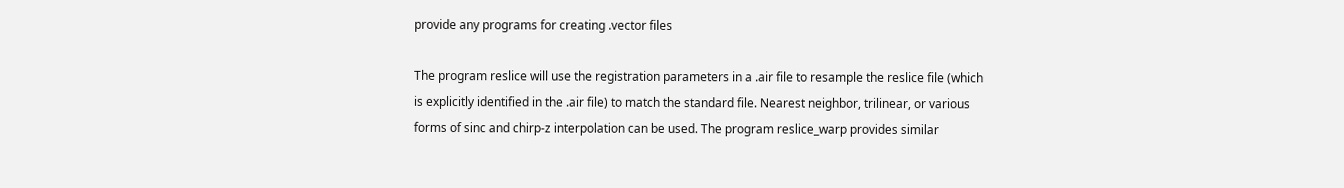provide any programs for creating .vector files

The program reslice will use the registration parameters in a .air file to resample the reslice file (which is explicitly identified in the .air file) to match the standard file. Nearest neighbor, trilinear, or various forms of sinc and chirp-z interpolation can be used. The program reslice_warp provides similar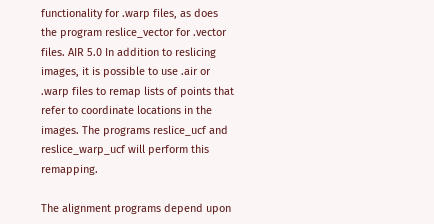functionality for .warp files, as does the program reslice_vector for .vector files. AIR 5.0 In addition to reslicing images, it is possible to use .air or .warp files to remap lists of points that refer to coordinate locations in the images. The programs reslice_ucf and reslice_warp_ucf will perform this remapping.

The alignment programs depend upon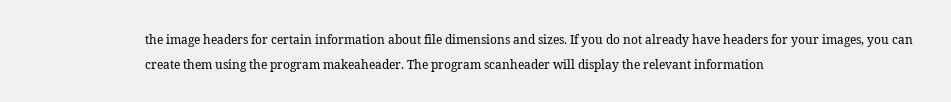the image headers for certain information about file dimensions and sizes. If you do not already have headers for your images, you can create them using the program makeaheader. The program scanheader will display the relevant information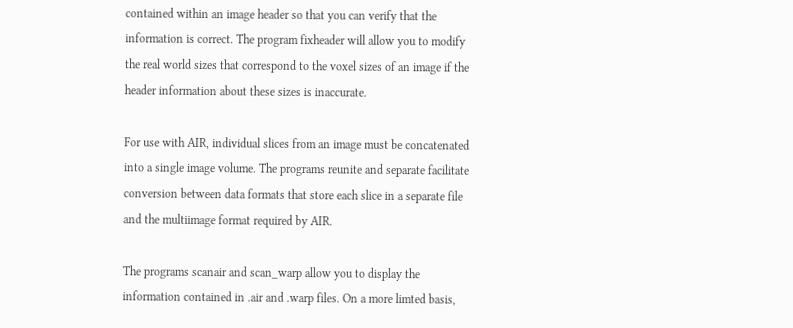contained within an image header so that you can verify that the information is correct. The program fixheader will allow you to modify the real world sizes that correspond to the voxel sizes of an image if the header information about these sizes is inaccurate.

For use with AIR, individual slices from an image must be concatenated into a single image volume. The programs reunite and separate facilitate conversion between data formats that store each slice in a separate file and the multiimage format required by AIR.

The programs scanair and scan_warp allow you to display the information contained in .air and .warp files. On a more limted basis,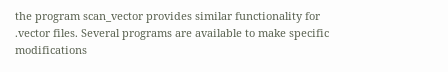the program scan_vector provides similar functionality for .vector files. Several programs are available to make specific modifications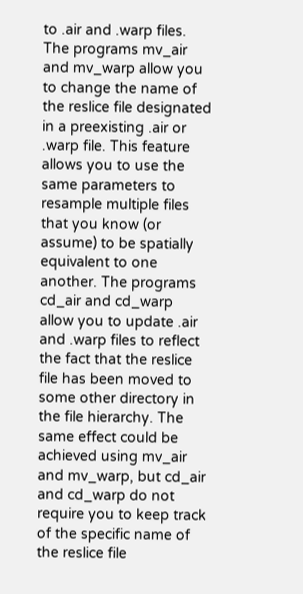to .air and .warp files. The programs mv_air and mv_warp allow you to change the name of the reslice file designated in a preexisting .air or .warp file. This feature allows you to use the same parameters to resample multiple files that you know (or assume) to be spatially equivalent to one another. The programs cd_air and cd_warp allow you to update .air and .warp files to reflect the fact that the reslice file has been moved to some other directory in the file hierarchy. The same effect could be achieved using mv_air and mv_warp, but cd_air and cd_warp do not require you to keep track of the specific name of the reslice file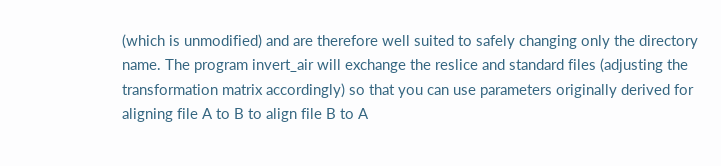(which is unmodified) and are therefore well suited to safely changing only the directory name. The program invert_air will exchange the reslice and standard files (adjusting the transformation matrix accordingly) so that you can use parameters originally derived for aligning file A to B to align file B to A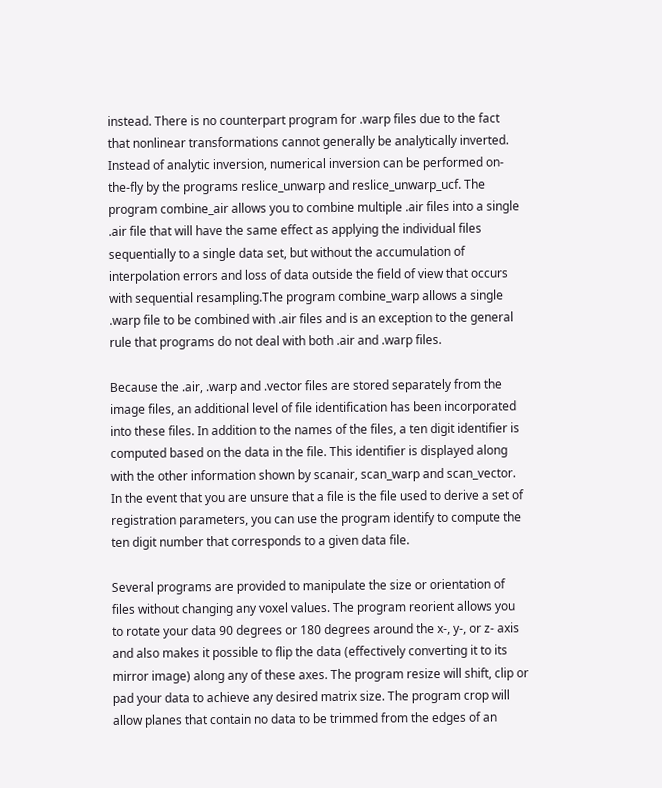instead. There is no counterpart program for .warp files due to the fact that nonlinear transformations cannot generally be analytically inverted. Instead of analytic inversion, numerical inversion can be performed on-the-fly by the programs reslice_unwarp and reslice_unwarp_ucf. The program combine_air allows you to combine multiple .air files into a single .air file that will have the same effect as applying the individual files sequentially to a single data set, but without the accumulation of interpolation errors and loss of data outside the field of view that occurs with sequential resampling.The program combine_warp allows a single .warp file to be combined with .air files and is an exception to the general rule that programs do not deal with both .air and .warp files.

Because the .air, .warp and .vector files are stored separately from the image files, an additional level of file identification has been incorporated into these files. In addition to the names of the files, a ten digit identifier is computed based on the data in the file. This identifier is displayed along with the other information shown by scanair, scan_warp and scan_vector. In the event that you are unsure that a file is the file used to derive a set of registration parameters, you can use the program identify to compute the ten digit number that corresponds to a given data file.

Several programs are provided to manipulate the size or orientation of files without changing any voxel values. The program reorient allows you to rotate your data 90 degrees or 180 degrees around the x-, y-, or z- axis and also makes it possible to flip the data (effectively converting it to its mirror image) along any of these axes. The program resize will shift, clip or pad your data to achieve any desired matrix size. The program crop will allow planes that contain no data to be trimmed from the edges of an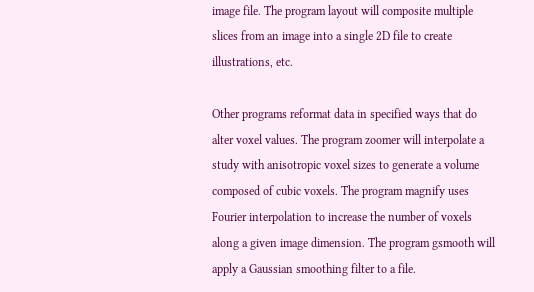image file. The program layout will composite multiple slices from an image into a single 2D file to create illustrations, etc.

Other programs reformat data in specified ways that do alter voxel values. The program zoomer will interpolate a study with anisotropic voxel sizes to generate a volume composed of cubic voxels. The program magnify uses Fourier interpolation to increase the number of voxels along a given image dimension. The program gsmooth will apply a Gaussian smoothing filter to a file.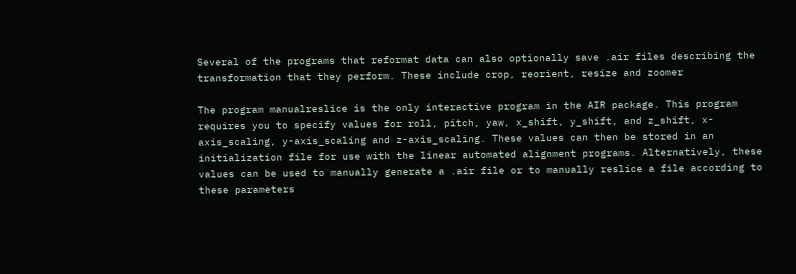Several of the programs that reformat data can also optionally save .air files describing the transformation that they perform. These include crop, reorient, resize and zoomer

The program manualreslice is the only interactive program in the AIR package. This program requires you to specify values for roll, pitch, yaw, x_shift, y_shift, and z_shift, x-axis_scaling, y-axis_scaling and z-axis_scaling. These values can then be stored in an initialization file for use with the linear automated alignment programs. Alternatively, these values can be used to manually generate a .air file or to manually reslice a file according to these parameters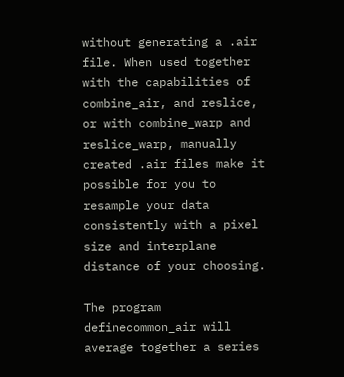without generating a .air file. When used together with the capabilities of combine_air, and reslice, or with combine_warp and reslice_warp, manually created .air files make it possible for you to resample your data consistently with a pixel size and interplane distance of your choosing.

The program definecommon_air will average together a series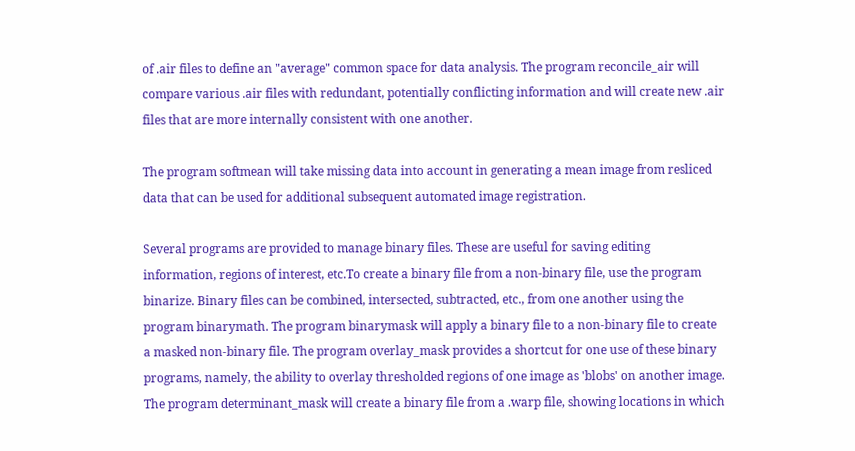of .air files to define an "average" common space for data analysis. The program reconcile_air will compare various .air files with redundant, potentially conflicting information and will create new .air files that are more internally consistent with one another.

The program softmean will take missing data into account in generating a mean image from resliced data that can be used for additional subsequent automated image registration.

Several programs are provided to manage binary files. These are useful for saving editing information, regions of interest, etc.To create a binary file from a non-binary file, use the program binarize. Binary files can be combined, intersected, subtracted, etc., from one another using the program binarymath. The program binarymask will apply a binary file to a non-binary file to create a masked non-binary file. The program overlay_mask provides a shortcut for one use of these binary programs, namely, the ability to overlay thresholded regions of one image as 'blobs' on another image. The program determinant_mask will create a binary file from a .warp file, showing locations in which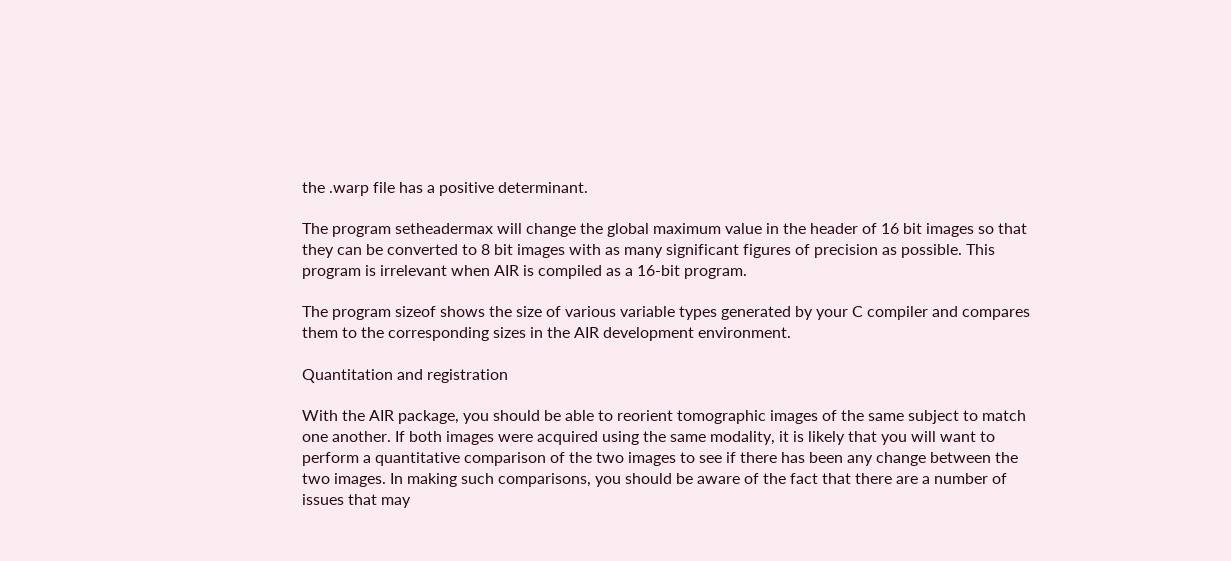the .warp file has a positive determinant.

The program setheadermax will change the global maximum value in the header of 16 bit images so that they can be converted to 8 bit images with as many significant figures of precision as possible. This program is irrelevant when AIR is compiled as a 16-bit program.

The program sizeof shows the size of various variable types generated by your C compiler and compares them to the corresponding sizes in the AIR development environment.

Quantitation and registration

With the AIR package, you should be able to reorient tomographic images of the same subject to match one another. If both images were acquired using the same modality, it is likely that you will want to perform a quantitative comparison of the two images to see if there has been any change between the two images. In making such comparisons, you should be aware of the fact that there are a number of issues that may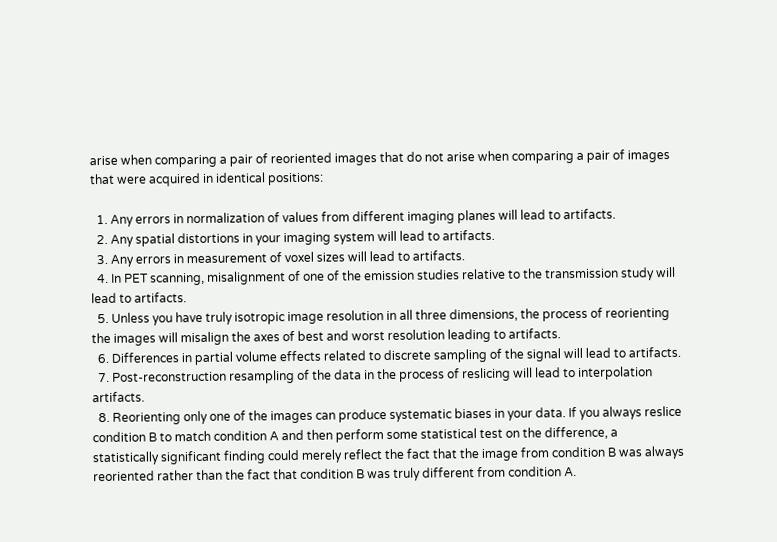arise when comparing a pair of reoriented images that do not arise when comparing a pair of images that were acquired in identical positions:

  1. Any errors in normalization of values from different imaging planes will lead to artifacts.
  2. Any spatial distortions in your imaging system will lead to artifacts.
  3. Any errors in measurement of voxel sizes will lead to artifacts.
  4. In PET scanning, misalignment of one of the emission studies relative to the transmission study will lead to artifacts.
  5. Unless you have truly isotropic image resolution in all three dimensions, the process of reorienting the images will misalign the axes of best and worst resolution leading to artifacts.
  6. Differences in partial volume effects related to discrete sampling of the signal will lead to artifacts.
  7. Post-reconstruction resampling of the data in the process of reslicing will lead to interpolation artifacts.
  8. Reorienting only one of the images can produce systematic biases in your data. If you always reslice condition B to match condition A and then perform some statistical test on the difference, a statistically significant finding could merely reflect the fact that the image from condition B was always reoriented rather than the fact that condition B was truly different from condition A.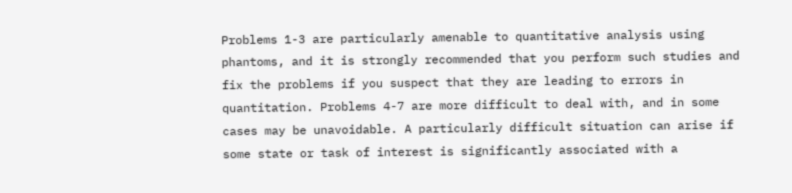Problems 1-3 are particularly amenable to quantitative analysis using phantoms, and it is strongly recommended that you perform such studies and fix the problems if you suspect that they are leading to errors in quantitation. Problems 4-7 are more difficult to deal with, and in some cases may be unavoidable. A particularly difficult situation can arise if some state or task of interest is significantly associated with a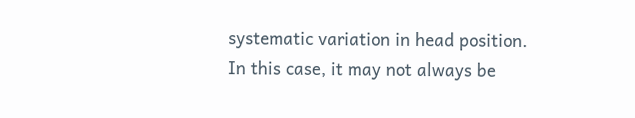systematic variation in head position. In this case, it may not always be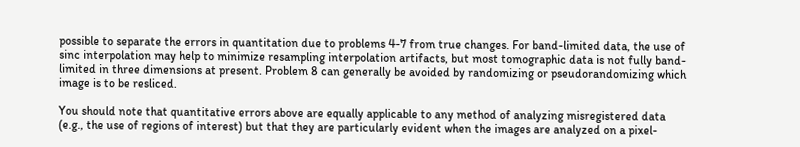possible to separate the errors in quantitation due to problems 4-7 from true changes. For band-limited data, the use of sinc interpolation may help to minimize resampling interpolation artifacts, but most tomographic data is not fully band-limited in three dimensions at present. Problem 8 can generally be avoided by randomizing or pseudorandomizing which image is to be resliced.

You should note that quantitative errors above are equally applicable to any method of analyzing misregistered data (e.g., the use of regions of interest) but that they are particularly evident when the images are analyzed on a pixel-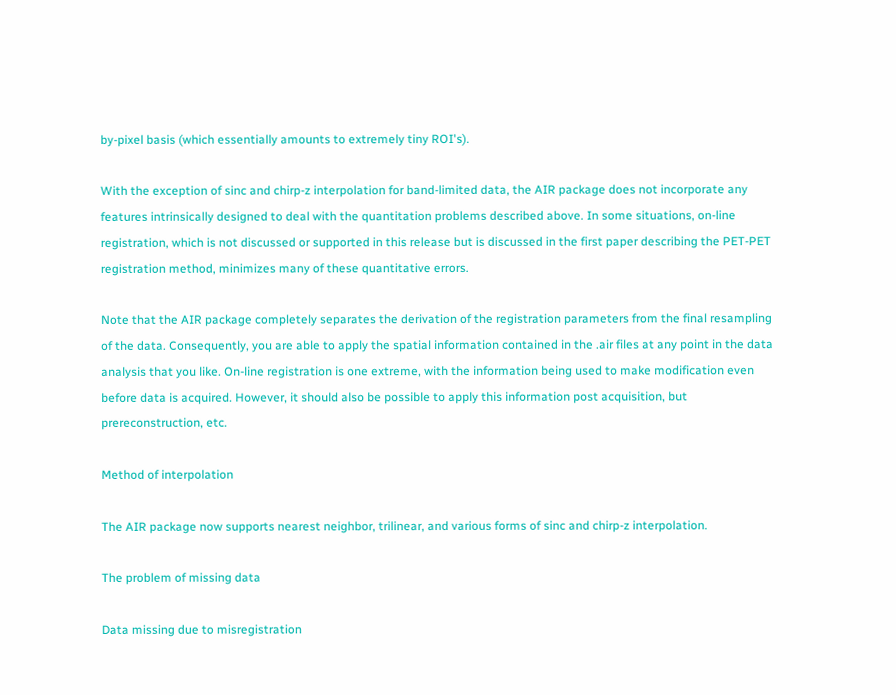by-pixel basis (which essentially amounts to extremely tiny ROI's).

With the exception of sinc and chirp-z interpolation for band-limited data, the AIR package does not incorporate any features intrinsically designed to deal with the quantitation problems described above. In some situations, on-line registration, which is not discussed or supported in this release but is discussed in the first paper describing the PET-PET registration method, minimizes many of these quantitative errors.

Note that the AIR package completely separates the derivation of the registration parameters from the final resampling of the data. Consequently, you are able to apply the spatial information contained in the .air files at any point in the data analysis that you like. On-line registration is one extreme, with the information being used to make modification even before data is acquired. However, it should also be possible to apply this information post acquisition, but prereconstruction, etc.

Method of interpolation

The AIR package now supports nearest neighbor, trilinear, and various forms of sinc and chirp-z interpolation.

The problem of missing data

Data missing due to misregistration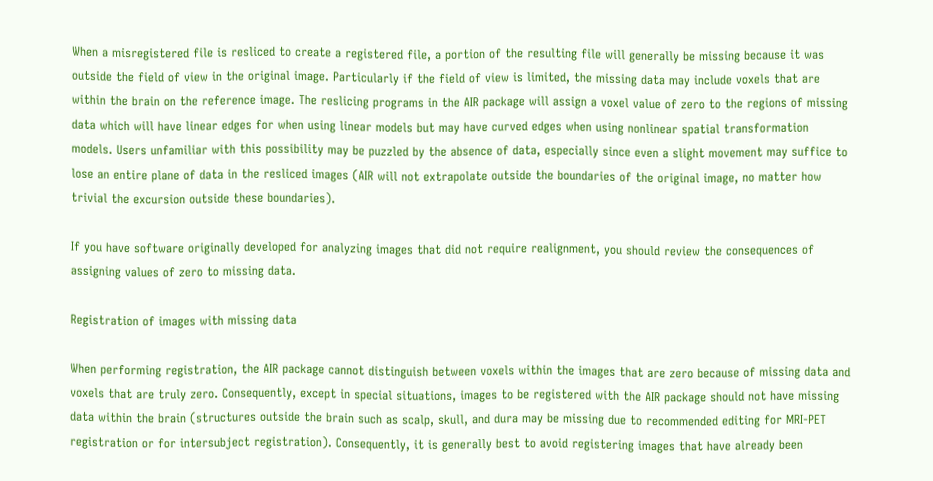When a misregistered file is resliced to create a registered file, a portion of the resulting file will generally be missing because it was outside the field of view in the original image. Particularly if the field of view is limited, the missing data may include voxels that are within the brain on the reference image. The reslicing programs in the AIR package will assign a voxel value of zero to the regions of missing data which will have linear edges for when using linear models but may have curved edges when using nonlinear spatial transformation models. Users unfamiliar with this possibility may be puzzled by the absence of data, especially since even a slight movement may suffice to lose an entire plane of data in the resliced images (AIR will not extrapolate outside the boundaries of the original image, no matter how trivial the excursion outside these boundaries).

If you have software originally developed for analyzing images that did not require realignment, you should review the consequences of assigning values of zero to missing data.

Registration of images with missing data

When performing registration, the AIR package cannot distinguish between voxels within the images that are zero because of missing data and voxels that are truly zero. Consequently, except in special situations, images to be registered with the AIR package should not have missing data within the brain (structures outside the brain such as scalp, skull, and dura may be missing due to recommended editing for MRI-PET registration or for intersubject registration). Consequently, it is generally best to avoid registering images that have already been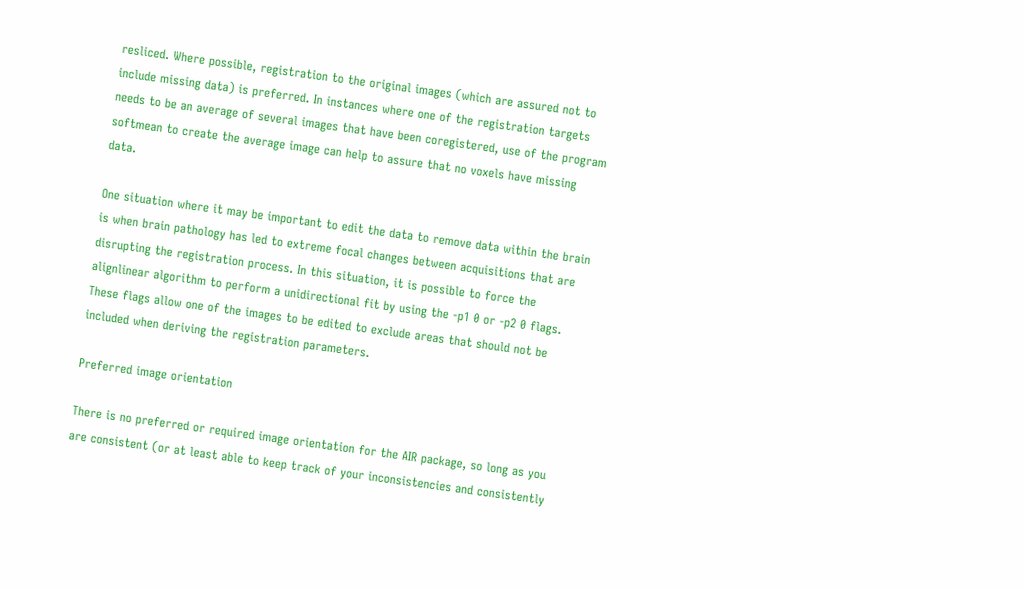resliced. Where possible, registration to the original images (which are assured not to include missing data) is preferred. In instances where one of the registration targets needs to be an average of several images that have been coregistered, use of the program softmean to create the average image can help to assure that no voxels have missing data.

One situation where it may be important to edit the data to remove data within the brain is when brain pathology has led to extreme focal changes between acquisitions that are disrupting the registration process. In this situation, it is possible to force the alignlinear algorithm to perform a unidirectional fit by using the -p1 0 or -p2 0 flags. These flags allow one of the images to be edited to exclude areas that should not be included when deriving the registration parameters.

Preferred image orientation

There is no preferred or required image orientation for the AIR package, so long as you are consistent (or at least able to keep track of your inconsistencies and consistently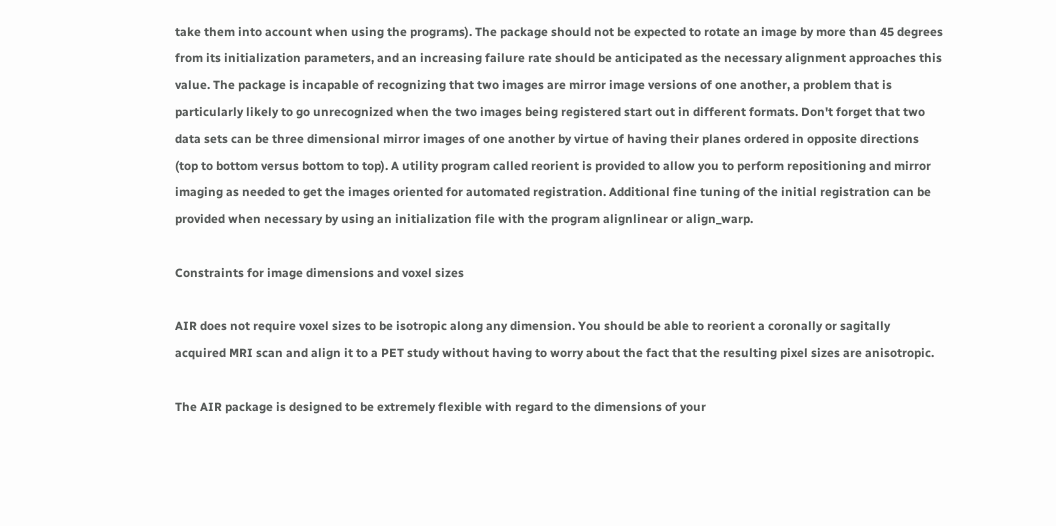take them into account when using the programs). The package should not be expected to rotate an image by more than 45 degrees from its initialization parameters, and an increasing failure rate should be anticipated as the necessary alignment approaches this value. The package is incapable of recognizing that two images are mirror image versions of one another, a problem that is particularly likely to go unrecognized when the two images being registered start out in different formats. Don't forget that two data sets can be three dimensional mirror images of one another by virtue of having their planes ordered in opposite directions (top to bottom versus bottom to top). A utility program called reorient is provided to allow you to perform repositioning and mirror imaging as needed to get the images oriented for automated registration. Additional fine tuning of the initial registration can be provided when necessary by using an initialization file with the program alignlinear or align_warp.

Constraints for image dimensions and voxel sizes

AIR does not require voxel sizes to be isotropic along any dimension. You should be able to reorient a coronally or sagitally acquired MRI scan and align it to a PET study without having to worry about the fact that the resulting pixel sizes are anisotropic.

The AIR package is designed to be extremely flexible with regard to the dimensions of your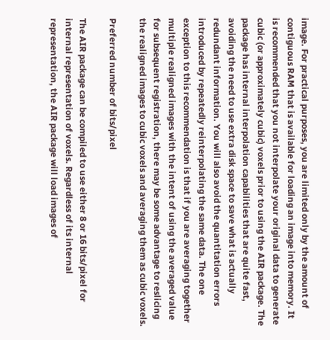image. For practical purposes, you are limited only by the amount of contiguous RAM that is available for loading an image into memory. It is recommended that you not interpolate your original data to generate cubic (or approximately cubic) voxels prior to using the AIR package. The package has internal interpolation capabilities that are quite fast, avoiding the need to use extra disk space to save what is actually redundant information. You will also avoid the quantitation errors introduced by repeatedly reinterpolating the same data. The one exception to this recommendation is that if you are averaging together multiple realigned images with the intent of using the averaged value for subsequent registration, there may be some advantage to reslicing the realigned images to cubic voxels and averaging them as cubic voxels.

Preferred number of bits/pixel

The AIR package can be compiled to use either 8 or 16 bits/pixel for internal representation of voxels. Regardless of its internal representation, the AIR package will load images of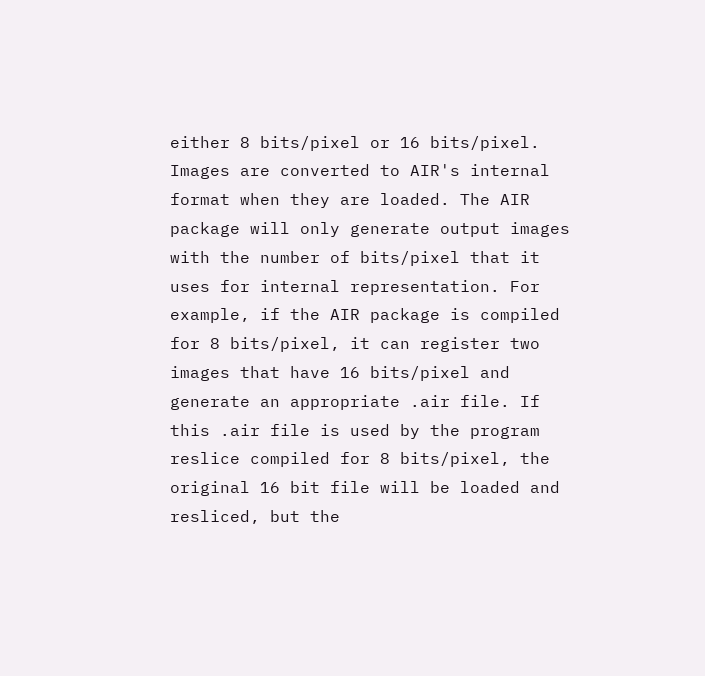either 8 bits/pixel or 16 bits/pixel. Images are converted to AIR's internal format when they are loaded. The AIR package will only generate output images with the number of bits/pixel that it uses for internal representation. For example, if the AIR package is compiled for 8 bits/pixel, it can register two images that have 16 bits/pixel and generate an appropriate .air file. If this .air file is used by the program reslice compiled for 8 bits/pixel, the original 16 bit file will be loaded and resliced, but the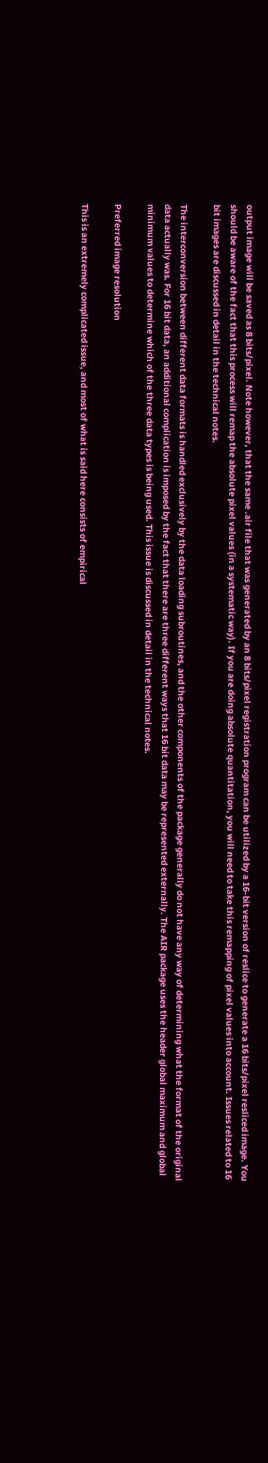output image will be saved as 8 bits/pixel. Note however, that the same .air file that was generated by an 8 bits/pixel registration program can be utilized by a 16-bit version of reslice to generate a 16 bits/pixel resliced image. You should be aware of the fact that this process will remap the absolute pixel values (in a systematic way). If you are doing absolute quantitation, you will need to take this remapping of pixel values into account. Issues related to 16 bit images are discussed in detail in the technical notes.

The interconversion between different data formats is handled exclusively by the data loading subroutines, and the other components of the package generally do not have any way of determining what the format of the original data actually was. For 16 bit data, an additional complication is imposed by the fact that there are three different ways that 16 bit data may be represented externally. The AIR package uses the header global maximum and global minimum values to determine which of the three data types is being used. This issue is discussed in detail in the technical notes.

Preferred image resolution

This is an extremely complicated issue, and most of what is said here consists of empirical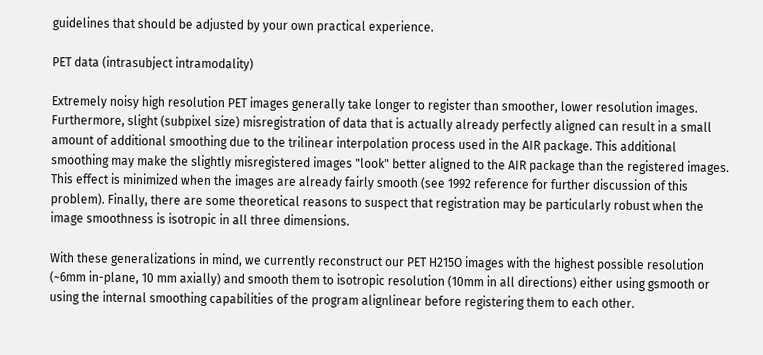guidelines that should be adjusted by your own practical experience.

PET data (intrasubject intramodality)

Extremely noisy high resolution PET images generally take longer to register than smoother, lower resolution images. Furthermore, slight (subpixel size) misregistration of data that is actually already perfectly aligned can result in a small amount of additional smoothing due to the trilinear interpolation process used in the AIR package. This additional smoothing may make the slightly misregistered images "look" better aligned to the AIR package than the registered images. This effect is minimized when the images are already fairly smooth (see 1992 reference for further discussion of this problem). Finally, there are some theoretical reasons to suspect that registration may be particularly robust when the image smoothness is isotropic in all three dimensions.

With these generalizations in mind, we currently reconstruct our PET H215O images with the highest possible resolution (~6mm in-plane, 10 mm axially) and smooth them to isotropic resolution (10mm in all directions) either using gsmooth or using the internal smoothing capabilities of the program alignlinear before registering them to each other.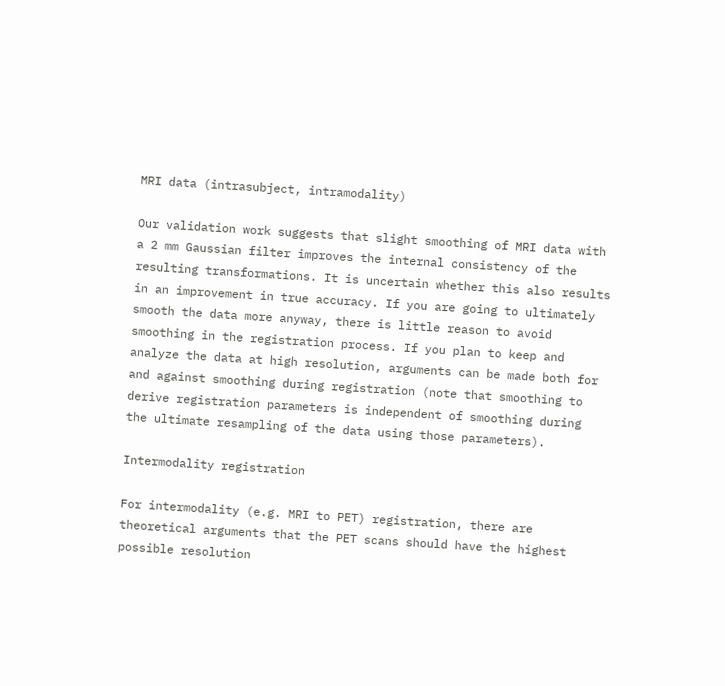MRI data (intrasubject, intramodality)

Our validation work suggests that slight smoothing of MRI data with a 2 mm Gaussian filter improves the internal consistency of the resulting transformations. It is uncertain whether this also results in an improvement in true accuracy. If you are going to ultimately smooth the data more anyway, there is little reason to avoid smoothing in the registration process. If you plan to keep and analyze the data at high resolution, arguments can be made both for and against smoothing during registration (note that smoothing to derive registration parameters is independent of smoothing during the ultimate resampling of the data using those parameters).

Intermodality registration

For intermodality (e.g. MRI to PET) registration, there are theoretical arguments that the PET scans should have the highest possible resolution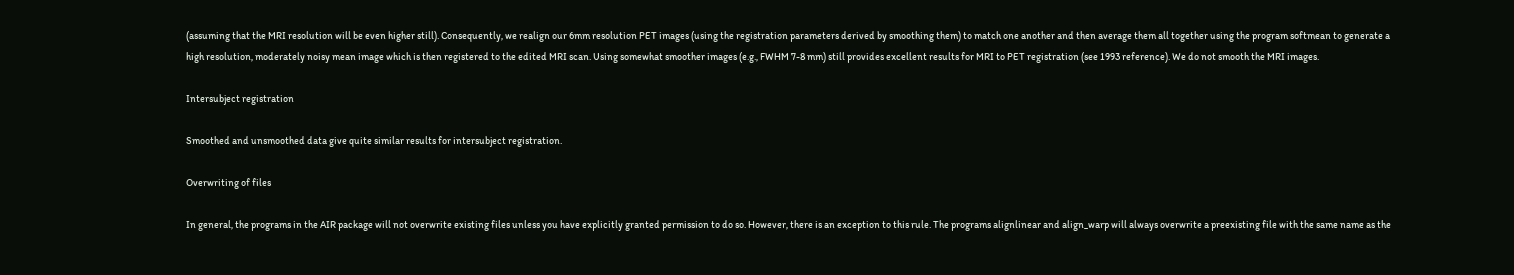(assuming that the MRI resolution will be even higher still). Consequently, we realign our 6mm resolution PET images (using the registration parameters derived by smoothing them) to match one another and then average them all together using the program softmean to generate a high resolution, moderately noisy mean image which is then registered to the edited MRI scan. Using somewhat smoother images (e.g., FWHM 7-8 mm) still provides excellent results for MRI to PET registration (see 1993 reference). We do not smooth the MRI images.

Intersubject registration

Smoothed and unsmoothed data give quite similar results for intersubject registration.

Overwriting of files

In general, the programs in the AIR package will not overwrite existing files unless you have explicitly granted permission to do so. However, there is an exception to this rule. The programs alignlinear and align_warp will always overwrite a preexisting file with the same name as the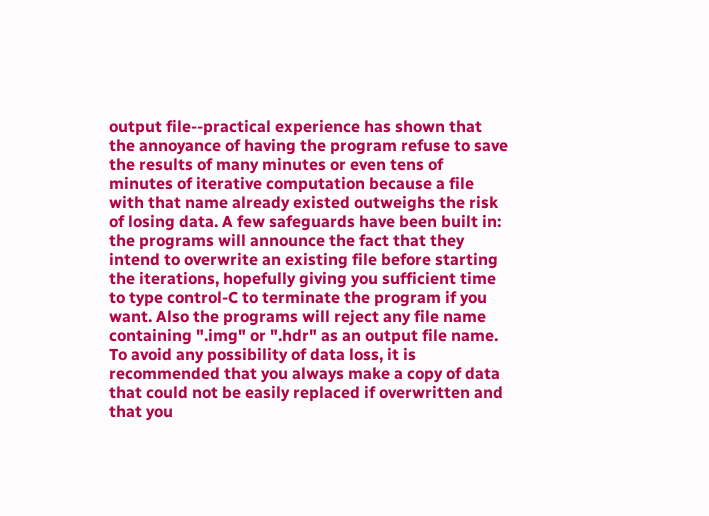output file--practical experience has shown that the annoyance of having the program refuse to save the results of many minutes or even tens of minutes of iterative computation because a file with that name already existed outweighs the risk of losing data. A few safeguards have been built in: the programs will announce the fact that they intend to overwrite an existing file before starting the iterations, hopefully giving you sufficient time to type control-C to terminate the program if you want. Also the programs will reject any file name containing ".img" or ".hdr" as an output file name. To avoid any possibility of data loss, it is recommended that you always make a copy of data that could not be easily replaced if overwritten and that you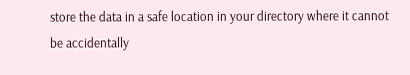store the data in a safe location in your directory where it cannot be accidentally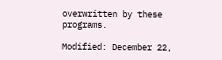overwritten by these programs.

Modified: December 22,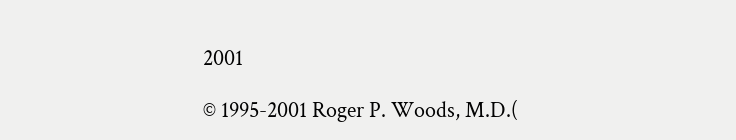2001

© 1995-2001 Roger P. Woods, M.D.(